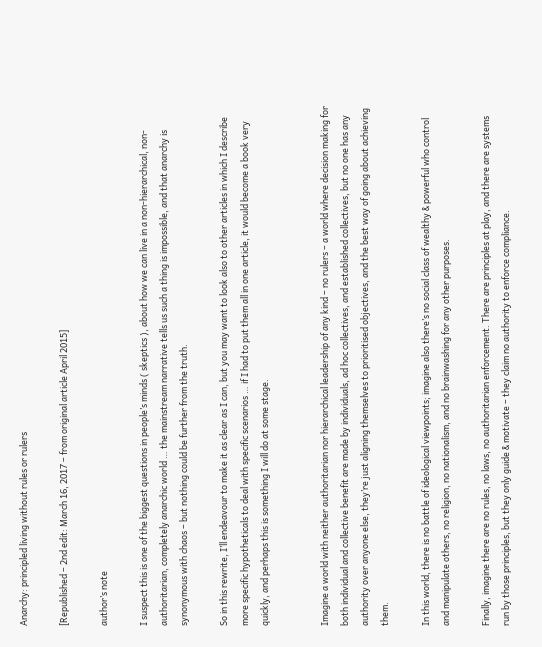Anarchy: principled living without rules or rulers

[Republished – 2nd edit: March 16, 2017 – from original article April 2015]

author’s note

I suspect this is one of the biggest questions in people’s minds ( skeptics ), about how we can live in a non-hierarchical, non-authoritarian, completely anarchic world … the mainstream narrative tells us such a thing is impossible, and that anarchy is synonymous with chaos – but nothing could be further from the truth.

So in this rewrite, I’ll endeavour to make it as clear as I can, but you may want to look also to other articles in which I describe more specific hypotheticals to deal with specific scenarios … if I had to put them all in one article, it would become a book very quickly, and perhaps this is something I will do at some stage.


Imagine a world with neither authoritarian nor hierarchical leadership of any kind – no rulers – a world where decision making for both individual and collective benefit are made by individuals, ad hoc collectives, and established collectives, but no one has any authority over anyone else, they’re just aligning themselves to prioritised objectives, and the best way of going about achieving them.

In this world, there is no battle of ideological viewpoints; imagine also there’s no social class of wealthy & powerful who control and manipulate others, no religion, no nationalism, and no brainwashing for any other purposes.

Finally, imagine there are no rules, no laws, no authoritarian enforcement. There are principles at play, and there are systems run by those principles, but they only guide & motivate – they claim no authority to enforce compliance.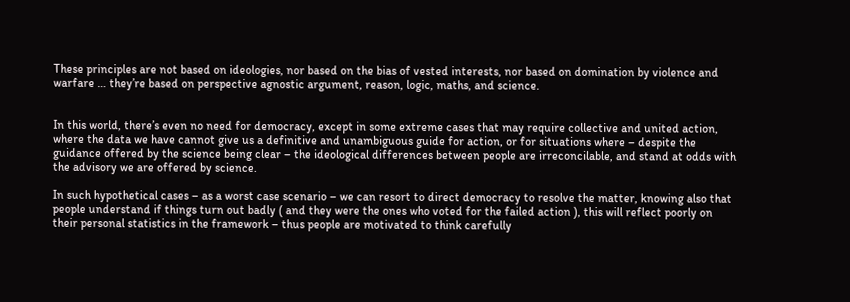These principles are not based on ideologies, nor based on the bias of vested interests, nor based on domination by violence and warfare … they’re based on perspective agnostic argument, reason, logic, maths, and science.


In this world, there’s even no need for democracy, except in some extreme cases that may require collective and united action, where the data we have cannot give us a definitive and unambiguous guide for action, or for situations where – despite the guidance offered by the science being clear – the ideological differences between people are irreconcilable, and stand at odds with the advisory we are offered by science.

In such hypothetical cases – as a worst case scenario – we can resort to direct democracy to resolve the matter, knowing also that people understand if things turn out badly ( and they were the ones who voted for the failed action ), this will reflect poorly on their personal statistics in the framework – thus people are motivated to think carefully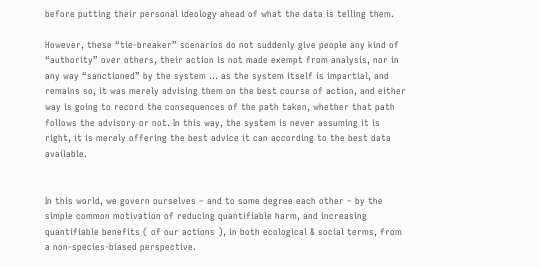before putting their personal ideology ahead of what the data is telling them.

However, these “tie-breaker” scenarios do not suddenly give people any kind of “authority” over others, their action is not made exempt from analysis, nor in any way “sanctioned” by the system … as the system itself is impartial, and remains so, it was merely advising them on the best course of action, and either way is going to record the consequences of the path taken, whether that path follows the advisory or not. In this way, the system is never assuming it is right, it is merely offering the best advice it can according to the best data available.


In this world, we govern ourselves – and to some degree each other – by the simple common motivation of reducing quantifiable harm, and increasing quantifiable benefits ( of our actions ), in both ecological & social terms, from a non-species-biased perspective.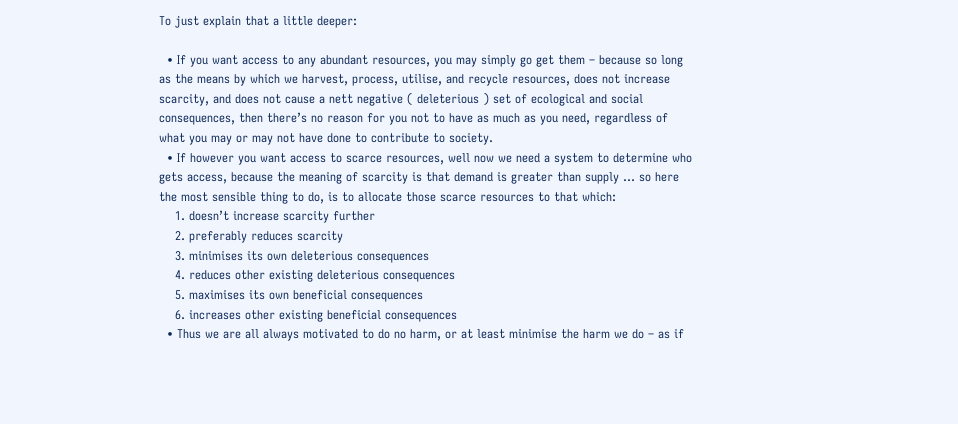To just explain that a little deeper:

  • If you want access to any abundant resources, you may simply go get them – because so long as the means by which we harvest, process, utilise, and recycle resources, does not increase scarcity, and does not cause a nett negative ( deleterious ) set of ecological and social consequences, then there’s no reason for you not to have as much as you need, regardless of what you may or may not have done to contribute to society.
  • If however you want access to scarce resources, well now we need a system to determine who gets access, because the meaning of scarcity is that demand is greater than supply … so here the most sensible thing to do, is to allocate those scarce resources to that which:
    1. doesn’t increase scarcity further
    2. preferably reduces scarcity
    3. minimises its own deleterious consequences
    4. reduces other existing deleterious consequences
    5. maximises its own beneficial consequences
    6. increases other existing beneficial consequences
  • Thus we are all always motivated to do no harm, or at least minimise the harm we do – as if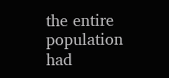the entire population had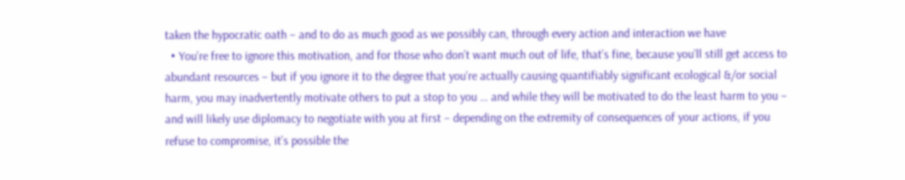taken the hypocratic oath – and to do as much good as we possibly can, through every action and interaction we have
  • You’re free to ignore this motivation, and for those who don’t want much out of life, that’s fine, because you’ll still get access to abundant resources – but if you ignore it to the degree that you’re actually causing quantifiably significant ecological &/or social harm, you may inadvertently motivate others to put a stop to you … and while they will be motivated to do the least harm to you – and will likely use diplomacy to negotiate with you at first – depending on the extremity of consequences of your actions, if you refuse to compromise, it’s possible the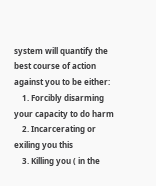system will quantify the best course of action against you to be either:
    1. Forcibly disarming your capacity to do harm
    2. Incarcerating or exiling you this
    3. Killing you ( in the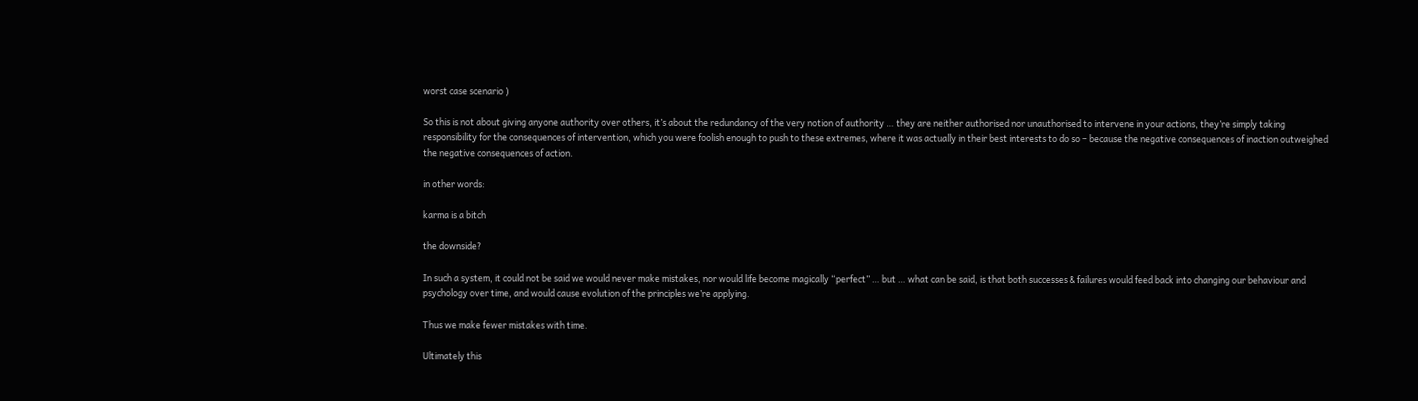worst case scenario )

So this is not about giving anyone authority over others, it’s about the redundancy of the very notion of authority … they are neither authorised nor unauthorised to intervene in your actions, they’re simply taking responsibility for the consequences of intervention, which you were foolish enough to push to these extremes, where it was actually in their best interests to do so – because the negative consequences of inaction outweighed the negative consequences of action.

in other words:

karma is a bitch

the downside?

In such a system, it could not be said we would never make mistakes, nor would life become magically “perfect” … but … what can be said, is that both successes & failures would feed back into changing our behaviour and psychology over time, and would cause evolution of the principles we’re applying.

Thus we make fewer mistakes with time.

Ultimately this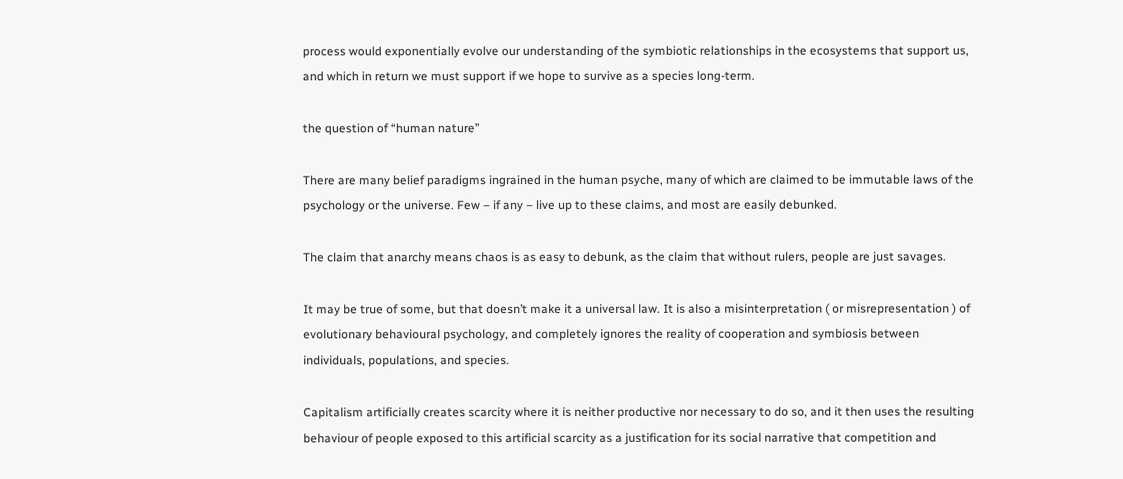process would exponentially evolve our understanding of the symbiotic relationships in the ecosystems that support us, and which in return we must support if we hope to survive as a species long-term.

the question of “human nature”

There are many belief paradigms ingrained in the human psyche, many of which are claimed to be immutable laws of the psychology or the universe. Few – if any – live up to these claims, and most are easily debunked.

The claim that anarchy means chaos is as easy to debunk, as the claim that without rulers, people are just savages.

It may be true of some, but that doesn’t make it a universal law. It is also a misinterpretation ( or misrepresentation ) of evolutionary behavioural psychology, and completely ignores the reality of cooperation and symbiosis between individuals, populations, and species.

Capitalism artificially creates scarcity where it is neither productive nor necessary to do so, and it then uses the resulting behaviour of people exposed to this artificial scarcity as a justification for its social narrative that competition and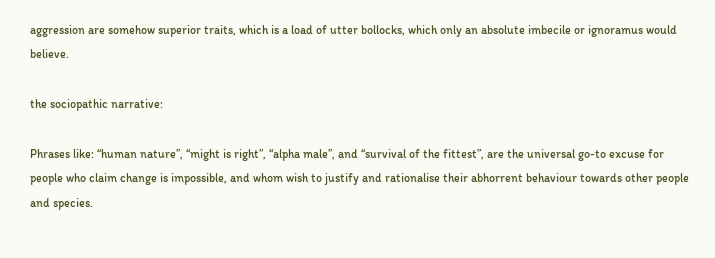aggression are somehow superior traits, which is a load of utter bollocks, which only an absolute imbecile or ignoramus would believe.

the sociopathic narrative:

Phrases like: “human nature”, “might is right”, “alpha male”, and “survival of the fittest”, are the universal go-to excuse for people who claim change is impossible, and whom wish to justify and rationalise their abhorrent behaviour towards other people and species.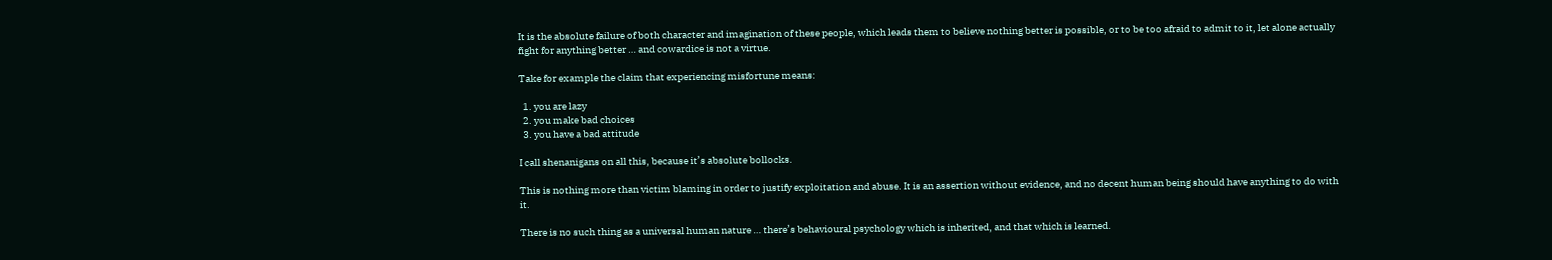It is the absolute failure of both character and imagination of these people, which leads them to believe nothing better is possible, or to be too afraid to admit to it, let alone actually fight for anything better … and cowardice is not a virtue.

Take for example the claim that experiencing misfortune means:

  1. you are lazy
  2. you make bad choices
  3. you have a bad attitude

I call shenanigans on all this, because it’s absolute bollocks.

This is nothing more than victim blaming in order to justify exploitation and abuse. It is an assertion without evidence, and no decent human being should have anything to do with it.

There is no such thing as a universal human nature … there’s behavioural psychology which is inherited, and that which is learned.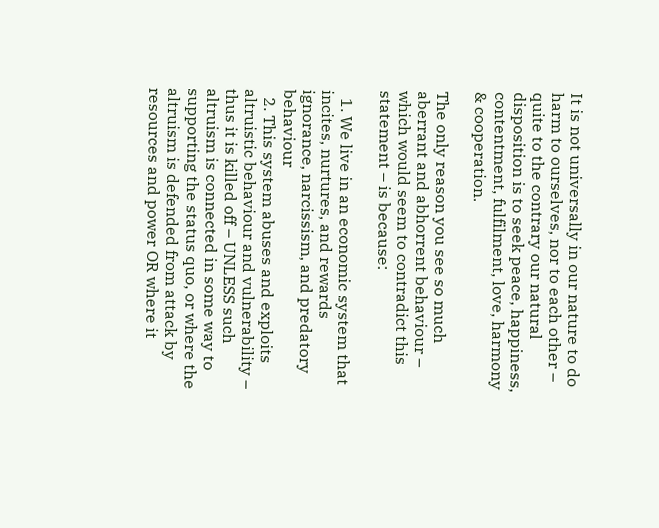It is not universally in our nature to do harm to ourselves, nor to each other – quite to the contrary our natural disposition is to seek peace, happiness, contentment, fulfilment, love, harmony & cooperation.

The only reason you see so much aberrant and abhorrent behaviour – which would seem to contradict this statement – is because:

  1. We live in an economic system that incites, nurtures, and rewards ignorance, narcissism, and predatory behaviour
  2. This system abuses and exploits altruistic behaviour and vulnerability – thus it is killed off – UNLESS such altruism is connected in some way to supporting the status quo, or where the altruism is defended from attack by resources and power OR where it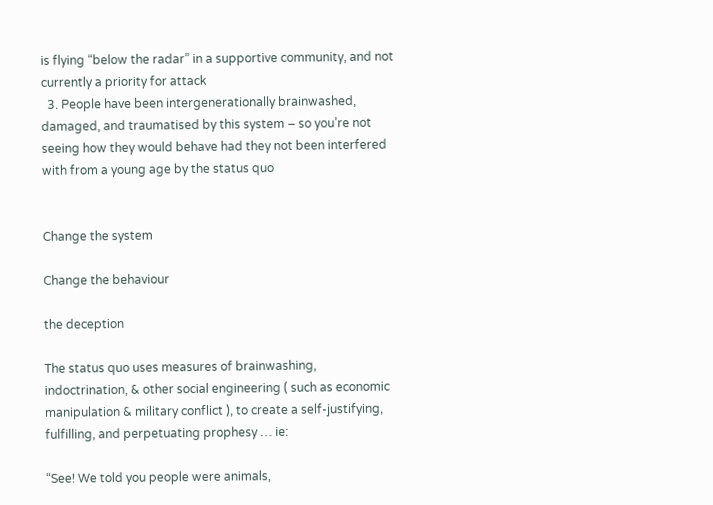is flying “below the radar” in a supportive community, and not currently a priority for attack
  3. People have been intergenerationally brainwashed, damaged, and traumatised by this system – so you’re not seeing how they would behave had they not been interfered with from a young age by the status quo


Change the system

Change the behaviour

the deception

The status quo uses measures of brainwashing, indoctrination, & other social engineering ( such as economic manipulation & military conflict ), to create a self-justifying, fulfilling, and perpetuating prophesy … ie:

“See! We told you people were animals,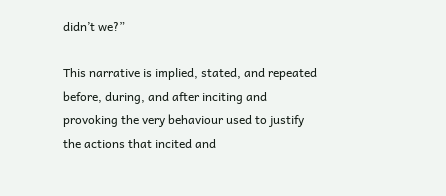didn’t we?”

This narrative is implied, stated, and repeated before, during, and after inciting and provoking the very behaviour used to justify the actions that incited and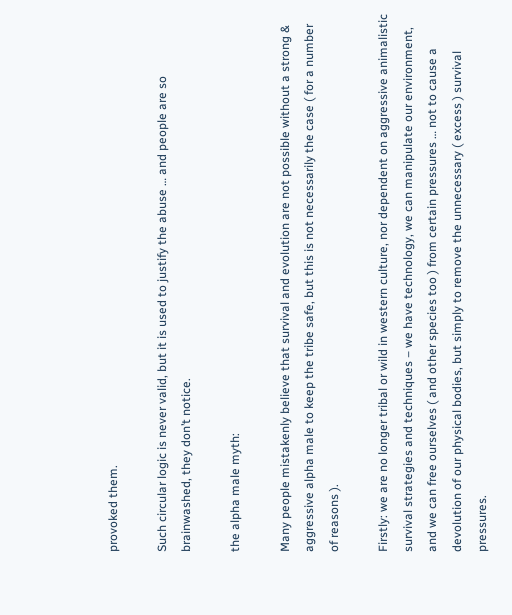provoked them.

Such circular logic is never valid, but it is used to justify the abuse … and people are so brainwashed, they don’t notice.

the alpha male myth:

Many people mistakenly believe that survival and evolution are not possible without a strong & aggressive alpha male to keep the tribe safe, but this is not necessarily the case ( for a number of reasons ).

Firstly: we are no longer tribal or wild in western culture, nor dependent on aggressive animalistic survival strategies and techniques – we have technology, we can manipulate our environment, and we can free ourselves ( and other species too ) from certain pressures … not to cause a devolution of our physical bodies, but simply to remove the unnecessary ( excess ) survival pressures.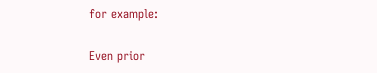for example:

Even prior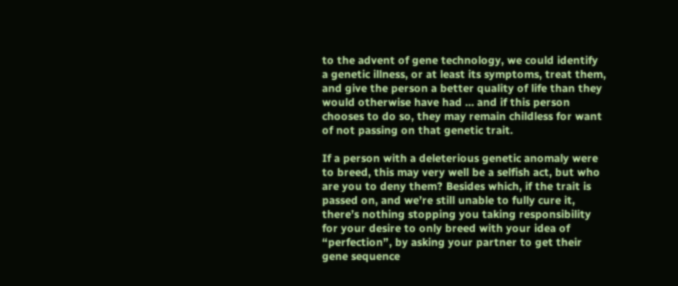to the advent of gene technology, we could identify a genetic illness, or at least its symptoms, treat them, and give the person a better quality of life than they would otherwise have had … and if this person chooses to do so, they may remain childless for want of not passing on that genetic trait.

If a person with a deleterious genetic anomaly were to breed, this may very well be a selfish act, but who are you to deny them? Besides which, if the trait is passed on, and we’re still unable to fully cure it, there’s nothing stopping you taking responsibility for your desire to only breed with your idea of “perfection”, by asking your partner to get their gene sequence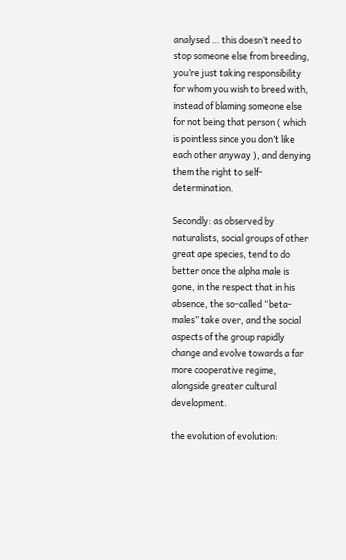analysed … this doesn’t need to stop someone else from breeding, you’re just taking responsibility for whom you wish to breed with, instead of blaming someone else for not being that person ( which is pointless since you don’t like each other anyway ), and denying them the right to self-determination.

Secondly: as observed by naturalists, social groups of other great ape species, tend to do better once the alpha male is gone, in the respect that in his absence, the so-called “beta-males” take over, and the social aspects of the group rapidly change and evolve towards a far more cooperative regime, alongside greater cultural development.

the evolution of evolution: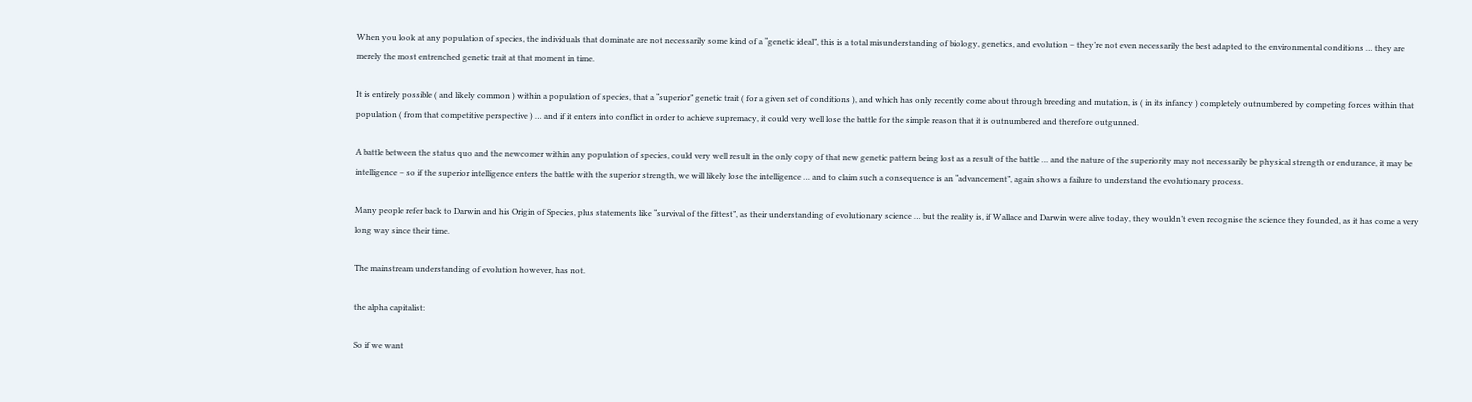When you look at any population of species, the individuals that dominate are not necessarily some kind of a “genetic ideal”, this is a total misunderstanding of biology, genetics, and evolution – they’re not even necessarily the best adapted to the environmental conditions … they are merely the most entrenched genetic trait at that moment in time.

It is entirely possible ( and likely common ) within a population of species, that a “superior” genetic trait ( for a given set of conditions ), and which has only recently come about through breeding and mutation, is ( in its infancy ) completely outnumbered by competing forces within that population ( from that competitive perspective ) … and if it enters into conflict in order to achieve supremacy, it could very well lose the battle for the simple reason that it is outnumbered and therefore outgunned.

A battle between the status quo and the newcomer within any population of species, could very well result in the only copy of that new genetic pattern being lost as a result of the battle … and the nature of the superiority may not necessarily be physical strength or endurance, it may be intelligence – so if the superior intelligence enters the battle with the superior strength, we will likely lose the intelligence … and to claim such a consequence is an “advancement”, again shows a failure to understand the evolutionary process.

Many people refer back to Darwin and his Origin of Species, plus statements like “survival of the fittest”, as their understanding of evolutionary science … but the reality is, if Wallace and Darwin were alive today, they wouldn’t even recognise the science they founded, as it has come a very long way since their time.

The mainstream understanding of evolution however, has not.

the alpha capitalist:

So if we want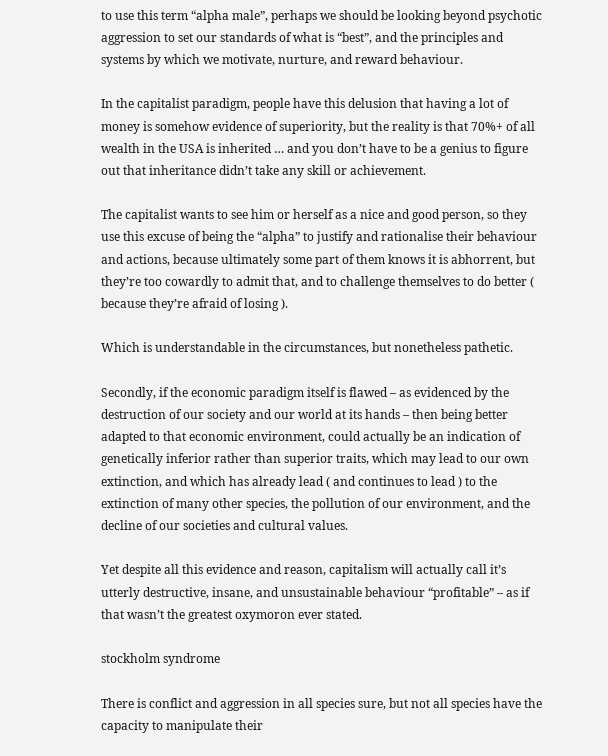to use this term “alpha male”, perhaps we should be looking beyond psychotic aggression to set our standards of what is “best”, and the principles and systems by which we motivate, nurture, and reward behaviour.

In the capitalist paradigm, people have this delusion that having a lot of money is somehow evidence of superiority, but the reality is that 70%+ of all wealth in the USA is inherited … and you don’t have to be a genius to figure out that inheritance didn’t take any skill or achievement.

The capitalist wants to see him or herself as a nice and good person, so they use this excuse of being the “alpha” to justify and rationalise their behaviour and actions, because ultimately some part of them knows it is abhorrent, but they’re too cowardly to admit that, and to challenge themselves to do better ( because they’re afraid of losing ).

Which is understandable in the circumstances, but nonetheless pathetic.

Secondly, if the economic paradigm itself is flawed – as evidenced by the destruction of our society and our world at its hands – then being better adapted to that economic environment, could actually be an indication of genetically inferior rather than superior traits, which may lead to our own extinction, and which has already lead ( and continues to lead ) to the extinction of many other species, the pollution of our environment, and the decline of our societies and cultural values.

Yet despite all this evidence and reason, capitalism will actually call it’s utterly destructive, insane, and unsustainable behaviour “profitable” – as if that wasn’t the greatest oxymoron ever stated.

stockholm syndrome

There is conflict and aggression in all species sure, but not all species have the capacity to manipulate their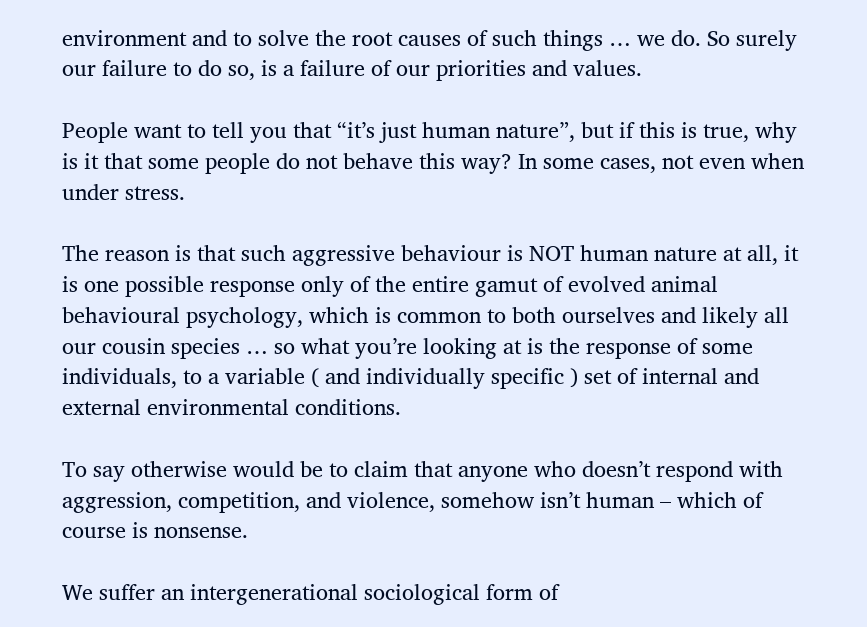environment and to solve the root causes of such things … we do. So surely our failure to do so, is a failure of our priorities and values.

People want to tell you that “it’s just human nature”, but if this is true, why is it that some people do not behave this way? In some cases, not even when under stress.

The reason is that such aggressive behaviour is NOT human nature at all, it is one possible response only of the entire gamut of evolved animal behavioural psychology, which is common to both ourselves and likely all our cousin species … so what you’re looking at is the response of some individuals, to a variable ( and individually specific ) set of internal and external environmental conditions.

To say otherwise would be to claim that anyone who doesn’t respond with aggression, competition, and violence, somehow isn’t human – which of course is nonsense.

We suffer an intergenerational sociological form of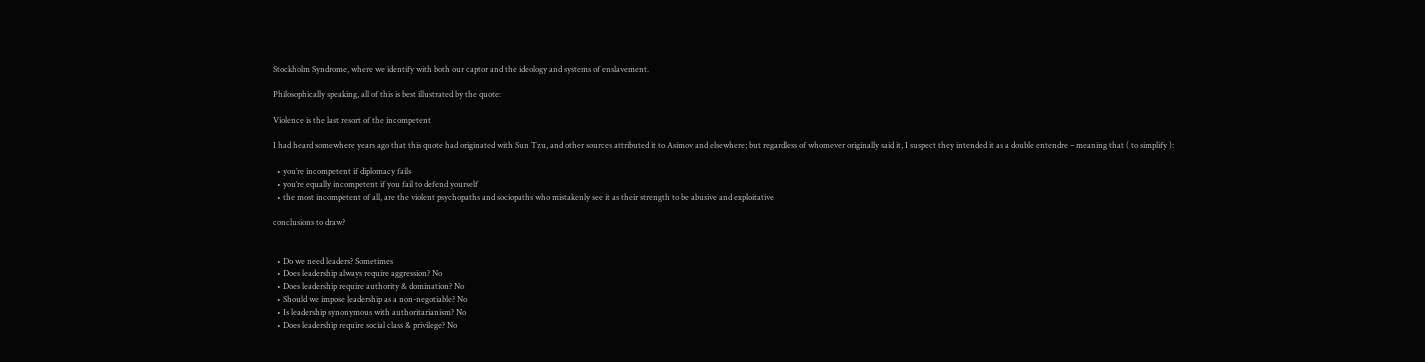Stockholm Syndrome, where we identify with both our captor and the ideology and systems of enslavement.

Philosophically speaking, all of this is best illustrated by the quote:

Violence is the last resort of the incompetent

I had heard somewhere years ago that this quote had originated with Sun Tzu, and other sources attributed it to Asimov and elsewhere; but regardless of whomever originally said it, I suspect they intended it as a double entendre – meaning that ( to simplify ):

  • you’re incompetent if diplomacy fails
  • you’re equally incompetent if you fail to defend yourself
  • the most incompetent of all, are the violent psychopaths and sociopaths who mistakenly see it as their strength to be abusive and exploitative

conclusions to draw?


  • Do we need leaders? Sometimes
  • Does leadership always require aggression? No
  • Does leadership require authority & domination? No
  • Should we impose leadership as a non-negotiable? No
  • Is leadership synonymous with authoritarianism? No
  • Does leadership require social class & privilege? No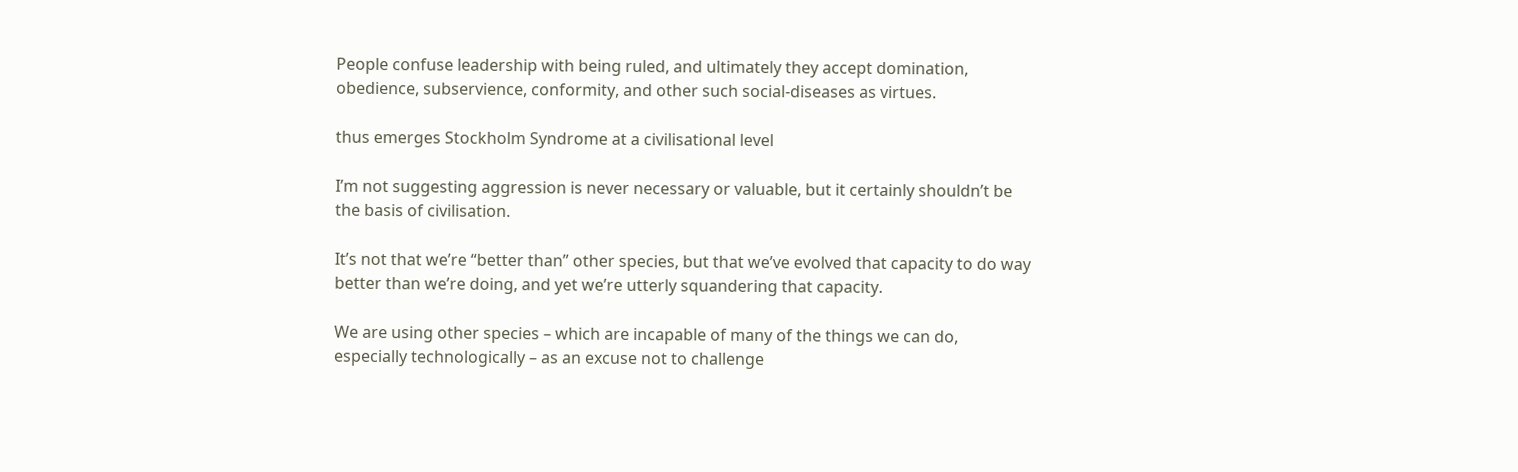People confuse leadership with being ruled, and ultimately they accept domination, obedience, subservience, conformity, and other such social-diseases as virtues.

thus emerges Stockholm Syndrome at a civilisational level

I’m not suggesting aggression is never necessary or valuable, but it certainly shouldn’t be the basis of civilisation.

It’s not that we’re “better than” other species, but that we’ve evolved that capacity to do way better than we’re doing, and yet we’re utterly squandering that capacity.

We are using other species – which are incapable of many of the things we can do, especially technologically – as an excuse not to challenge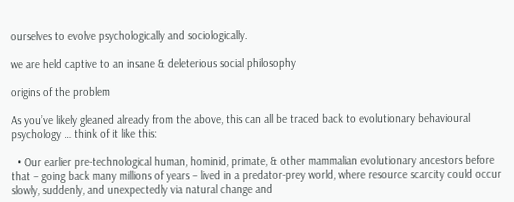ourselves to evolve psychologically and sociologically.

we are held captive to an insane & deleterious social philosophy

origins of the problem

As you’ve likely gleaned already from the above, this can all be traced back to evolutionary behavioural psychology … think of it like this:

  • Our earlier pre-technological human, hominid, primate, & other mammalian evolutionary ancestors before that – going back many millions of years – lived in a predator-prey world, where resource scarcity could occur slowly, suddenly, and unexpectedly via natural change and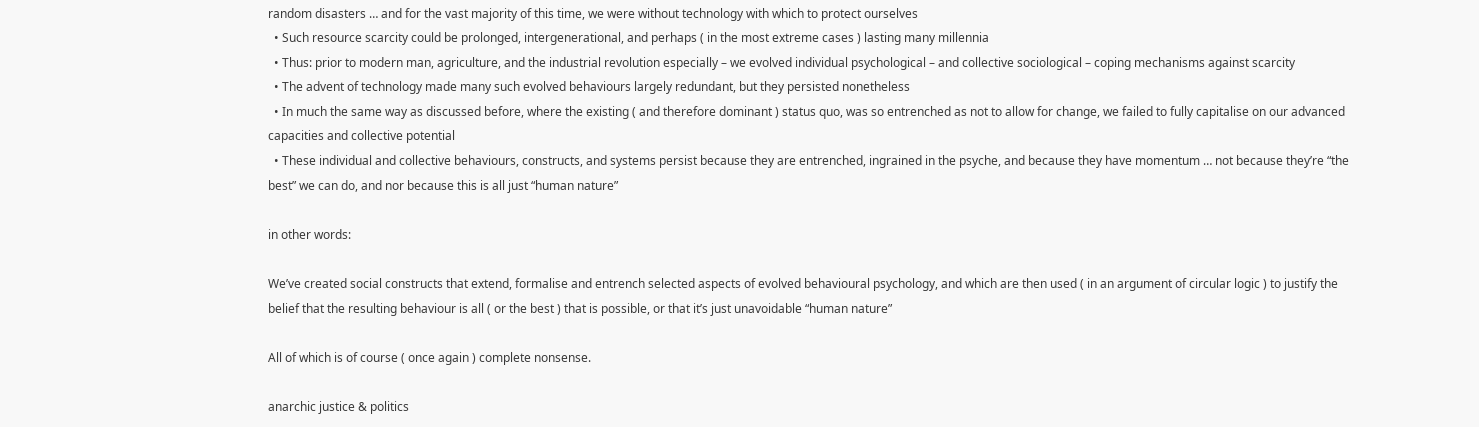random disasters … and for the vast majority of this time, we were without technology with which to protect ourselves
  • Such resource scarcity could be prolonged, intergenerational, and perhaps ( in the most extreme cases ) lasting many millennia
  • Thus: prior to modern man, agriculture, and the industrial revolution especially – we evolved individual psychological – and collective sociological – coping mechanisms against scarcity
  • The advent of technology made many such evolved behaviours largely redundant, but they persisted nonetheless
  • In much the same way as discussed before, where the existing ( and therefore dominant ) status quo, was so entrenched as not to allow for change, we failed to fully capitalise on our advanced capacities and collective potential
  • These individual and collective behaviours, constructs, and systems persist because they are entrenched, ingrained in the psyche, and because they have momentum … not because they’re “the best” we can do, and nor because this is all just “human nature”

in other words:

We’ve created social constructs that extend, formalise and entrench selected aspects of evolved behavioural psychology, and which are then used ( in an argument of circular logic ) to justify the belief that the resulting behaviour is all ( or the best ) that is possible, or that it’s just unavoidable “human nature”

All of which is of course ( once again ) complete nonsense.

anarchic justice & politics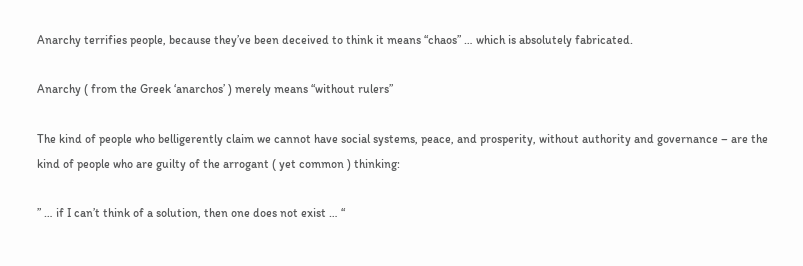Anarchy terrifies people, because they’ve been deceived to think it means “chaos” … which is absolutely fabricated.

Anarchy ( from the Greek ‘anarchos’ ) merely means “without rulers”

The kind of people who belligerently claim we cannot have social systems, peace, and prosperity, without authority and governance – are the kind of people who are guilty of the arrogant ( yet common ) thinking:

” … if I can’t think of a solution, then one does not exist … “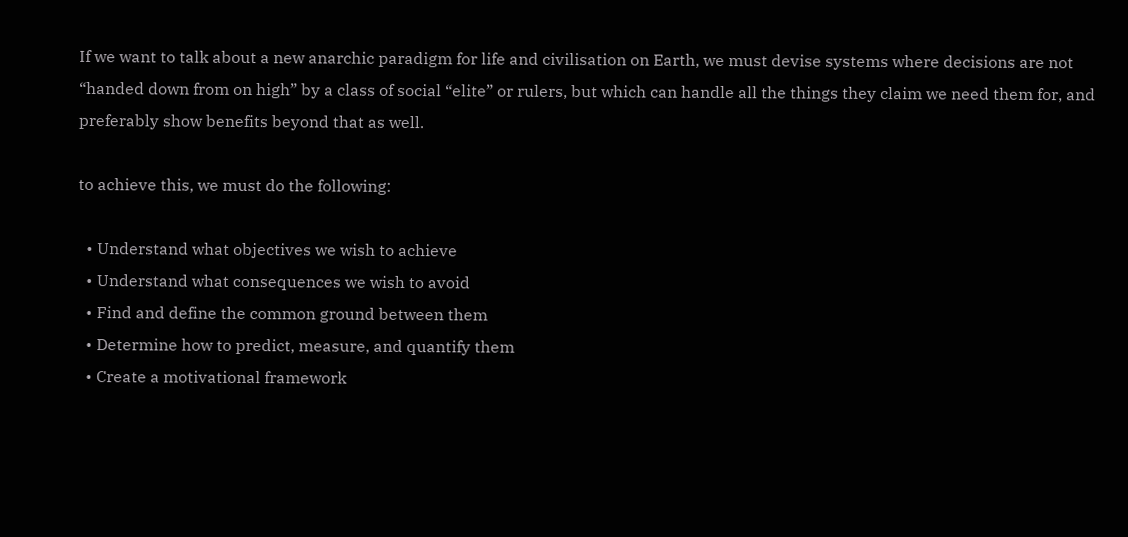If we want to talk about a new anarchic paradigm for life and civilisation on Earth, we must devise systems where decisions are not “handed down from on high” by a class of social “elite” or rulers, but which can handle all the things they claim we need them for, and preferably show benefits beyond that as well.

to achieve this, we must do the following:

  • Understand what objectives we wish to achieve
  • Understand what consequences we wish to avoid
  • Find and define the common ground between them
  • Determine how to predict, measure, and quantify them
  • Create a motivational framework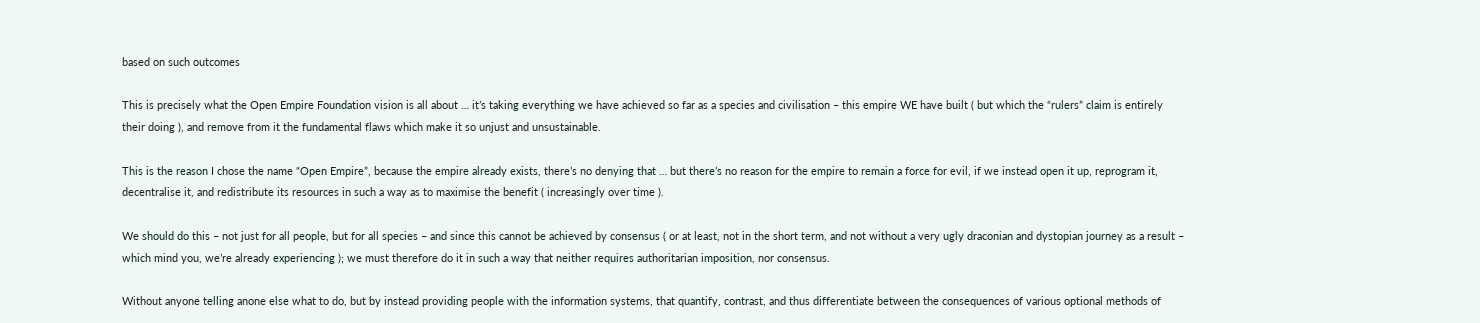based on such outcomes

This is precisely what the Open Empire Foundation vision is all about … it’s taking everything we have achieved so far as a species and civilisation – this empire WE have built ( but which the “rulers” claim is entirely their doing ), and remove from it the fundamental flaws which make it so unjust and unsustainable.

This is the reason I chose the name “Open Empire”, because the empire already exists, there’s no denying that … but there’s no reason for the empire to remain a force for evil, if we instead open it up, reprogram it, decentralise it, and redistribute its resources in such a way as to maximise the benefit ( increasingly over time ).

We should do this – not just for all people, but for all species – and since this cannot be achieved by consensus ( or at least, not in the short term, and not without a very ugly draconian and dystopian journey as a result – which mind you, we’re already experiencing ); we must therefore do it in such a way that neither requires authoritarian imposition, nor consensus.

Without anyone telling anone else what to do, but by instead providing people with the information systems, that quantify, contrast, and thus differentiate between the consequences of various optional methods of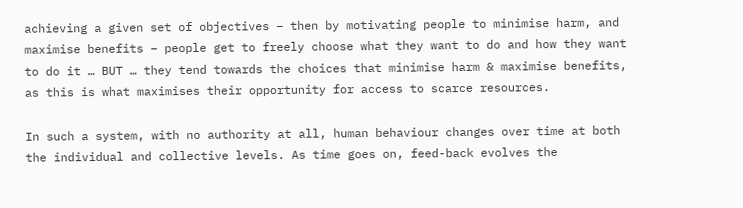achieving a given set of objectives – then by motivating people to minimise harm, and maximise benefits – people get to freely choose what they want to do and how they want to do it … BUT … they tend towards the choices that minimise harm & maximise benefits, as this is what maximises their opportunity for access to scarce resources.

In such a system, with no authority at all, human behaviour changes over time at both the individual and collective levels. As time goes on, feed-back evolves the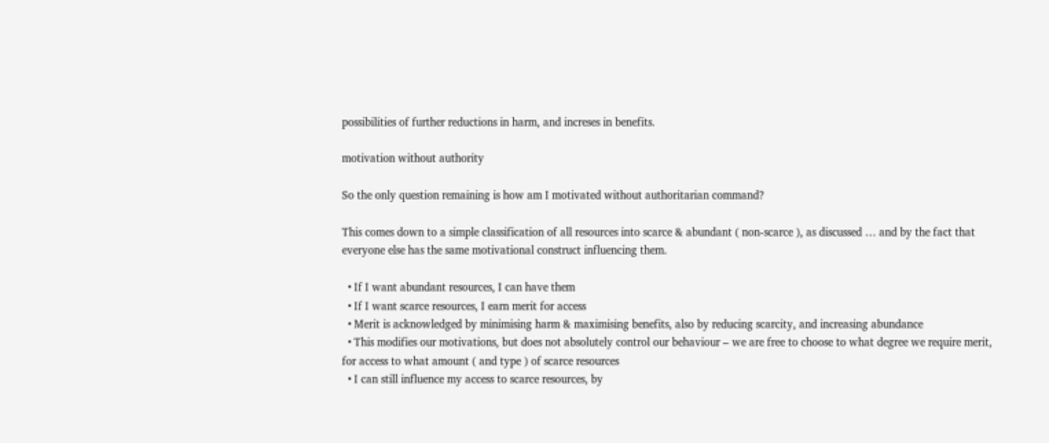possibilities of further reductions in harm, and increses in benefits.

motivation without authority

So the only question remaining is how am I motivated without authoritarian command?

This comes down to a simple classification of all resources into scarce & abundant ( non-scarce ), as discussed … and by the fact that everyone else has the same motivational construct influencing them.

  • If I want abundant resources, I can have them
  • If I want scarce resources, I earn merit for access
  • Merit is acknowledged by minimising harm & maximising benefits, also by reducing scarcity, and increasing abundance
  • This modifies our motivations, but does not absolutely control our behaviour – we are free to choose to what degree we require merit, for access to what amount ( and type ) of scarce resources
  • I can still influence my access to scarce resources, by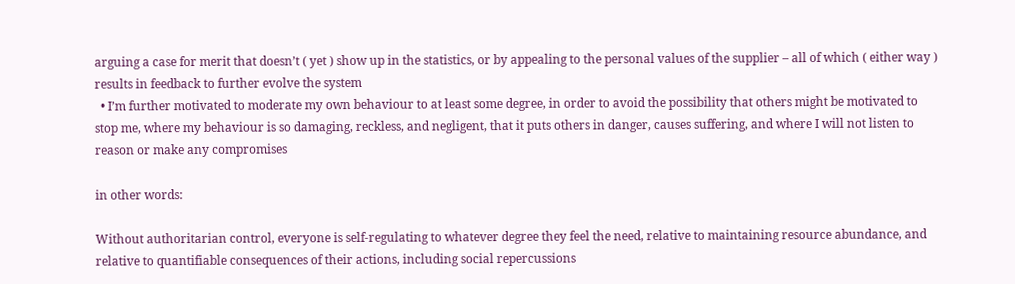arguing a case for merit that doesn’t ( yet ) show up in the statistics, or by appealing to the personal values of the supplier – all of which ( either way ) results in feedback to further evolve the system
  • I’m further motivated to moderate my own behaviour to at least some degree, in order to avoid the possibility that others might be motivated to stop me, where my behaviour is so damaging, reckless, and negligent, that it puts others in danger, causes suffering, and where I will not listen to reason or make any compromises

in other words:

Without authoritarian control, everyone is self-regulating to whatever degree they feel the need, relative to maintaining resource abundance, and relative to quantifiable consequences of their actions, including social repercussions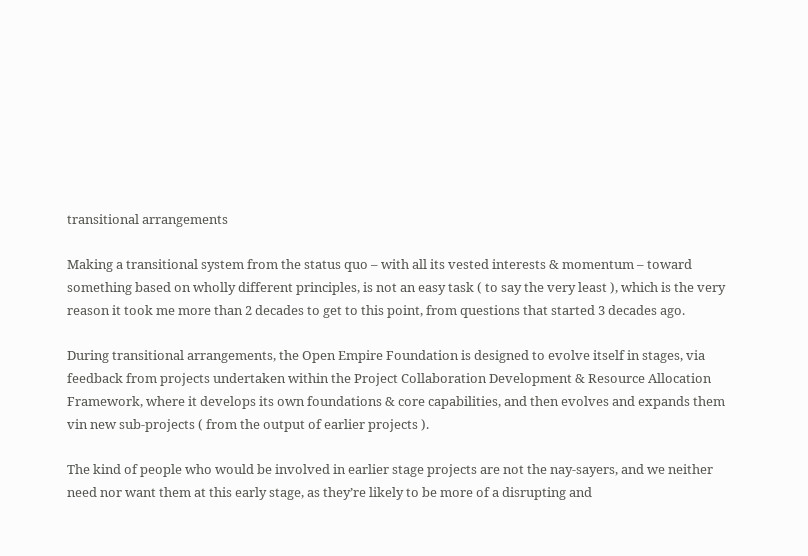transitional arrangements

Making a transitional system from the status quo – with all its vested interests & momentum – toward something based on wholly different principles, is not an easy task ( to say the very least ), which is the very reason it took me more than 2 decades to get to this point, from questions that started 3 decades ago.

During transitional arrangements, the Open Empire Foundation is designed to evolve itself in stages, via feedback from projects undertaken within the Project Collaboration Development & Resource Allocation Framework, where it develops its own foundations & core capabilities, and then evolves and expands them vin new sub-projects ( from the output of earlier projects ).

The kind of people who would be involved in earlier stage projects are not the nay-sayers, and we neither need nor want them at this early stage, as they’re likely to be more of a disrupting and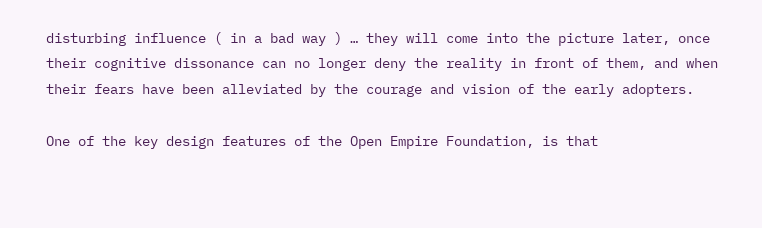disturbing influence ( in a bad way ) … they will come into the picture later, once their cognitive dissonance can no longer deny the reality in front of them, and when their fears have been alleviated by the courage and vision of the early adopters.

One of the key design features of the Open Empire Foundation, is that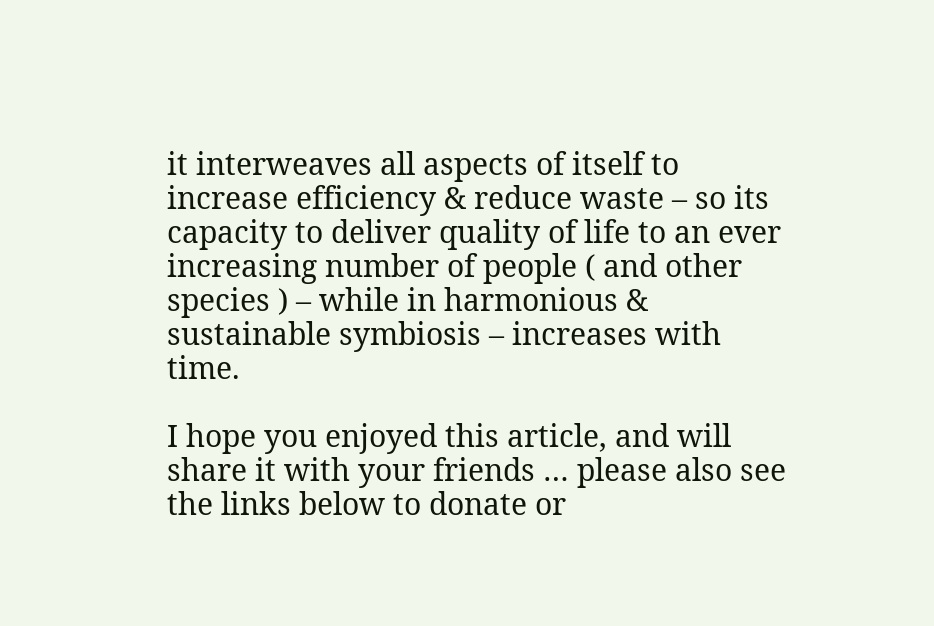it interweaves all aspects of itself to increase efficiency & reduce waste – so its capacity to deliver quality of life to an ever increasing number of people ( and other species ) – while in harmonious & sustainable symbiosis – increases with time.

I hope you enjoyed this article, and will share it with your friends … please also see the links below to donate or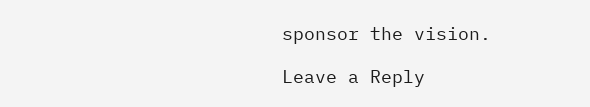sponsor the vision.

Leave a Reply